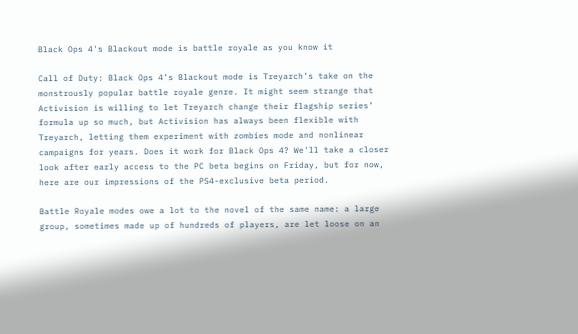Black Ops 4's Blackout mode is battle royale as you know it

Call of Duty: Black Ops 4’s Blackout mode is Treyarch’s take on the monstrously popular battle royale genre. It might seem strange that Activision is willing to let Treyarch change their flagship series’ formula up so much, but Activision has always been flexible with Treyarch, letting them experiment with zombies mode and nonlinear campaigns for years. Does it work for Black Ops 4? We'll take a closer look after early access to the PC beta begins on Friday, but for now, here are our impressions of the PS4-exclusive beta period.

Battle Royale modes owe a lot to the novel of the same name: a large group, sometimes made up of hundreds of players, are let loose on an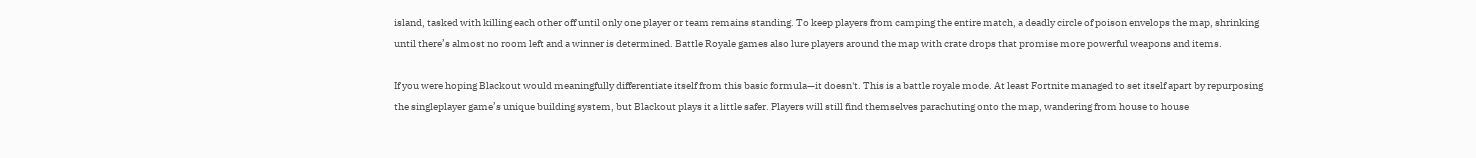island, tasked with killing each other off until only one player or team remains standing. To keep players from camping the entire match, a deadly circle of poison envelops the map, shrinking  until there’s almost no room left and a winner is determined. Battle Royale games also lure players around the map with crate drops that promise more powerful weapons and items.

If you were hoping Blackout would meaningfully differentiate itself from this basic formula—it doesn't. This is a battle royale mode. At least Fortnite managed to set itself apart by repurposing the singleplayer game’s unique building system, but Blackout plays it a little safer. Players will still find themselves parachuting onto the map, wandering from house to house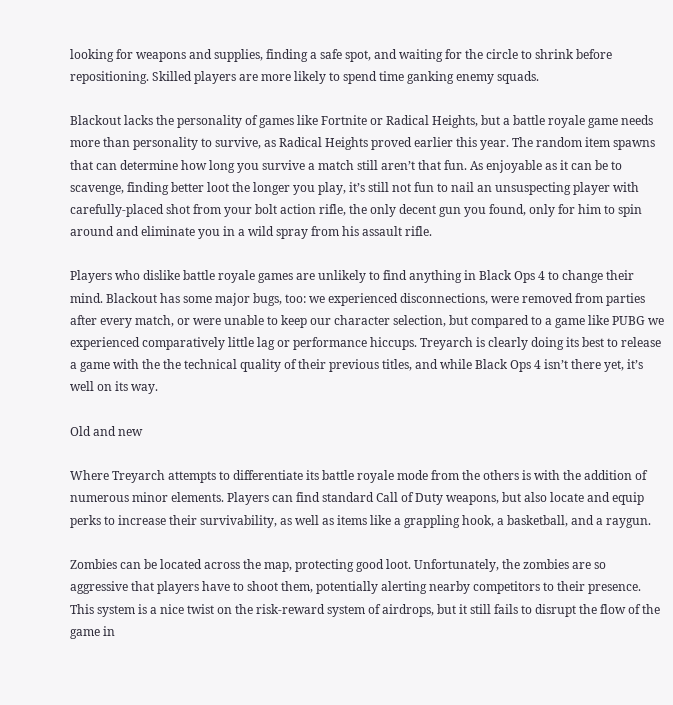looking for weapons and supplies, finding a safe spot, and waiting for the circle to shrink before repositioning. Skilled players are more likely to spend time ganking enemy squads.

Blackout lacks the personality of games like Fortnite or Radical Heights, but a battle royale game needs more than personality to survive, as Radical Heights proved earlier this year. The random item spawns that can determine how long you survive a match still aren’t that fun. As enjoyable as it can be to scavenge, finding better loot the longer you play, it’s still not fun to nail an unsuspecting player with carefully-placed shot from your bolt action rifle, the only decent gun you found, only for him to spin around and eliminate you in a wild spray from his assault rifle.

Players who dislike battle royale games are unlikely to find anything in Black Ops 4 to change their mind. Blackout has some major bugs, too: we experienced disconnections, were removed from parties after every match, or were unable to keep our character selection, but compared to a game like PUBG we experienced comparatively little lag or performance hiccups. Treyarch is clearly doing its best to release a game with the the technical quality of their previous titles, and while Black Ops 4 isn’t there yet, it’s well on its way.

Old and new

Where Treyarch attempts to differentiate its battle royale mode from the others is with the addition of numerous minor elements. Players can find standard Call of Duty weapons, but also locate and equip perks to increase their survivability, as well as items like a grappling hook, a basketball, and a raygun.

Zombies can be located across the map, protecting good loot. Unfortunately, the zombies are so aggressive that players have to shoot them, potentially alerting nearby competitors to their presence. This system is a nice twist on the risk-reward system of airdrops, but it still fails to disrupt the flow of the game in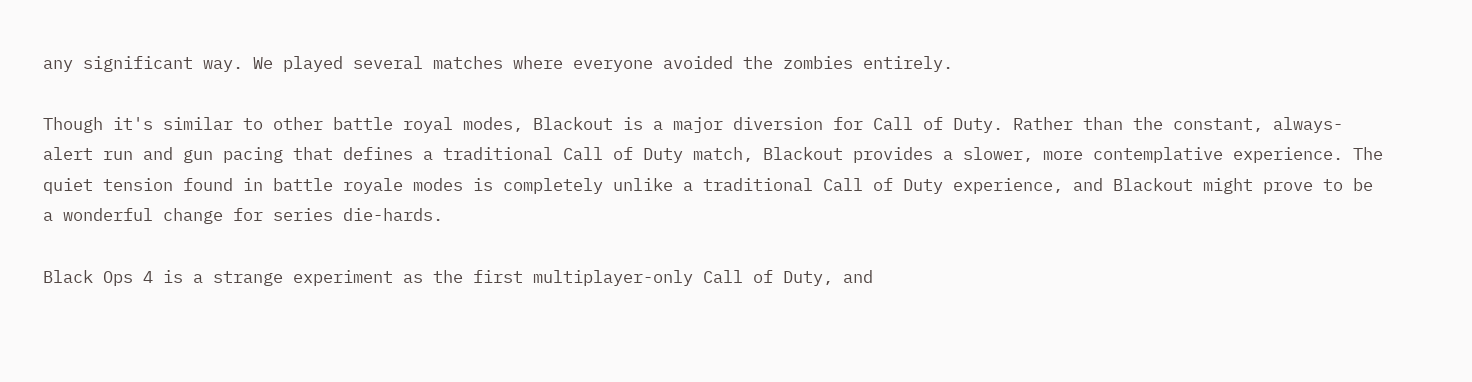any significant way. We played several matches where everyone avoided the zombies entirely.

Though it's similar to other battle royal modes, Blackout is a major diversion for Call of Duty. Rather than the constant, always-alert run and gun pacing that defines a traditional Call of Duty match, Blackout provides a slower, more contemplative experience. The quiet tension found in battle royale modes is completely unlike a traditional Call of Duty experience, and Blackout might prove to be a wonderful change for series die-hards.

Black Ops 4 is a strange experiment as the first multiplayer-only Call of Duty, and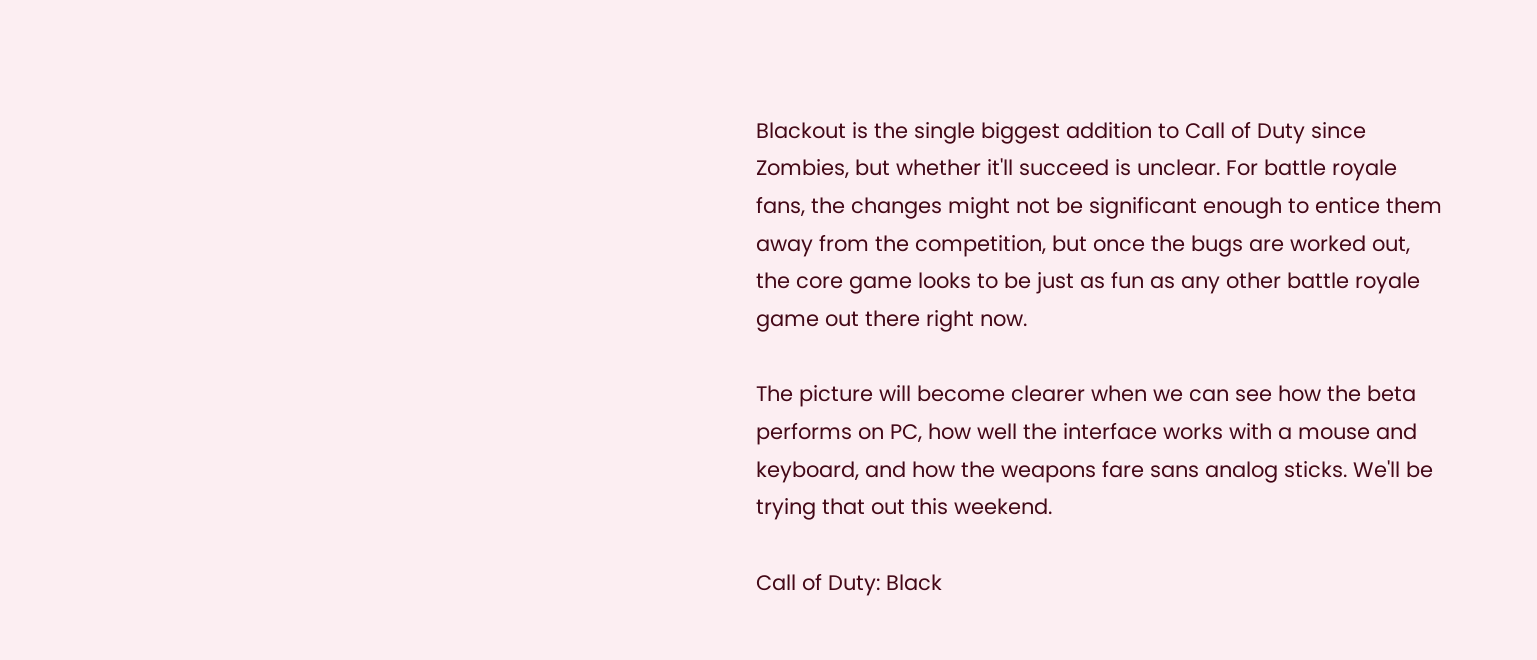Blackout is the single biggest addition to Call of Duty since Zombies, but whether it'll succeed is unclear. For battle royale fans, the changes might not be significant enough to entice them away from the competition, but once the bugs are worked out, the core game looks to be just as fun as any other battle royale game out there right now.

The picture will become clearer when we can see how the beta performs on PC, how well the interface works with a mouse and keyboard, and how the weapons fare sans analog sticks. We'll be trying that out this weekend.

Call of Duty: Black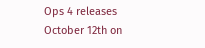Ops 4 releases October 12th on